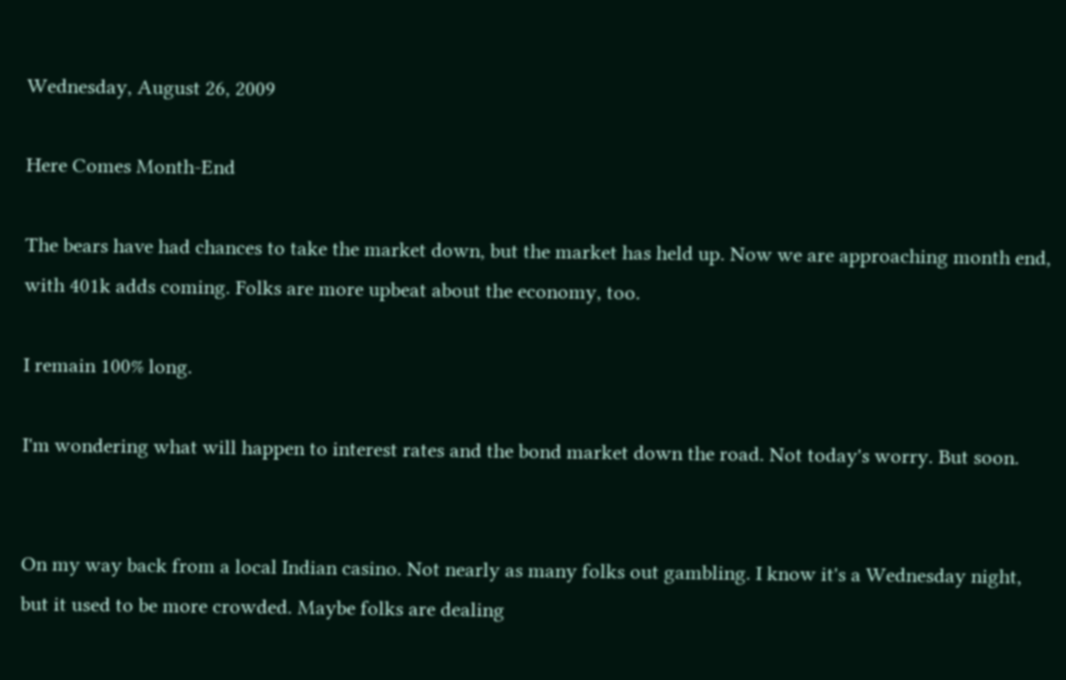Wednesday, August 26, 2009

Here Comes Month-End

The bears have had chances to take the market down, but the market has held up. Now we are approaching month end, with 401k adds coming. Folks are more upbeat about the economy, too.

I remain 100% long.

I'm wondering what will happen to interest rates and the bond market down the road. Not today's worry. But soon.


On my way back from a local Indian casino. Not nearly as many folks out gambling. I know it's a Wednesday night, but it used to be more crowded. Maybe folks are dealing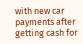with new car payments after getting cash for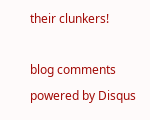their clunkers!

blog comments powered by Disqus